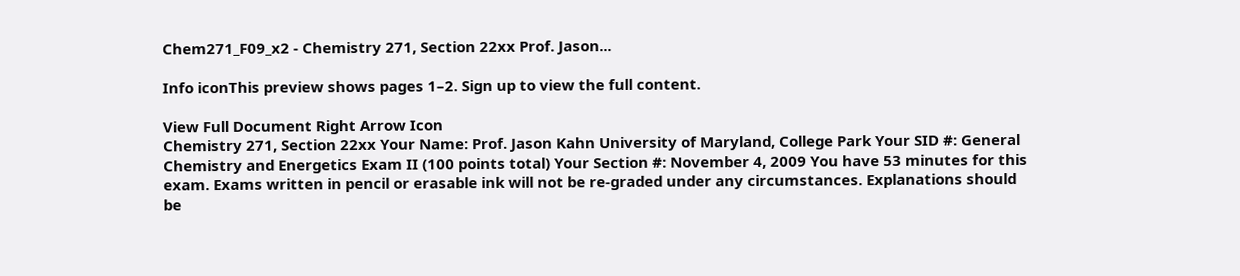Chem271_F09_x2 - Chemistry 271, Section 22xx Prof. Jason...

Info iconThis preview shows pages 1–2. Sign up to view the full content.

View Full Document Right Arrow Icon
Chemistry 271, Section 22xx Your Name: Prof. Jason Kahn University of Maryland, College Park Your SID #: General Chemistry and Energetics Exam II (100 points total) Your Section #: November 4, 2009 You have 53 minutes for this exam. Exams written in pencil or erasable ink will not be re-graded under any circumstances. Explanations should be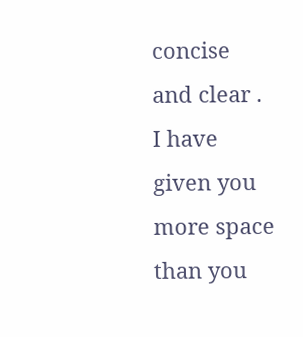concise and clear . I have given you more space than you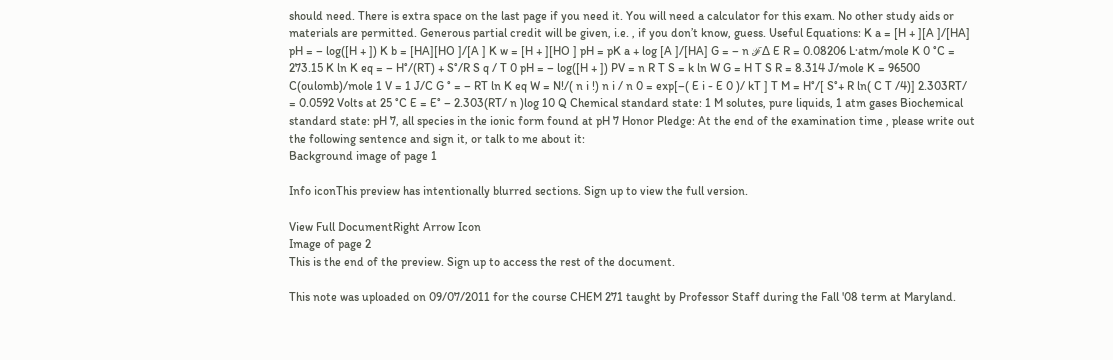should need. There is extra space on the last page if you need it. You will need a calculator for this exam. No other study aids or materials are permitted. Generous partial credit will be given, i.e. , if you don’t know, guess. Useful Equations: K a = [H + ][A ]/[HA] pH = – log([H + ]) K b = [HA][HO ]/[A ] K w = [H + ][HO ] pH = pK a + log [A ]/[HA] G = – n ℱ∆ E R = 0.08206 L·atm/mole K 0 °C = 273.15 K ln K eq = – H°/(RT) + S°/R S q / T 0 pH = – log([H + ]) PV = n R T S = k ln W G = H T S R = 8.314 J/mole K = 96500 C(oulomb)/mole 1 V = 1 J/C G ° = – RT ln K eq W = N!/( n i !) n i / n 0 = exp[–( E i - E 0 )/ kT ] T M = H°/[ S°+ R ln( C T /4)] 2.303RT/ = 0.0592 Volts at 25 °C E = E° – 2.303(RT/ n )log 10 Q Chemical standard state: 1 M solutes, pure liquids, 1 atm gases Biochemical standard state: pH 7, all species in the ionic form found at pH 7 Honor Pledge: At the end of the examination time , please write out the following sentence and sign it, or talk to me about it:
Background image of page 1

Info iconThis preview has intentionally blurred sections. Sign up to view the full version.

View Full DocumentRight Arrow Icon
Image of page 2
This is the end of the preview. Sign up to access the rest of the document.

This note was uploaded on 09/07/2011 for the course CHEM 271 taught by Professor Staff during the Fall '08 term at Maryland.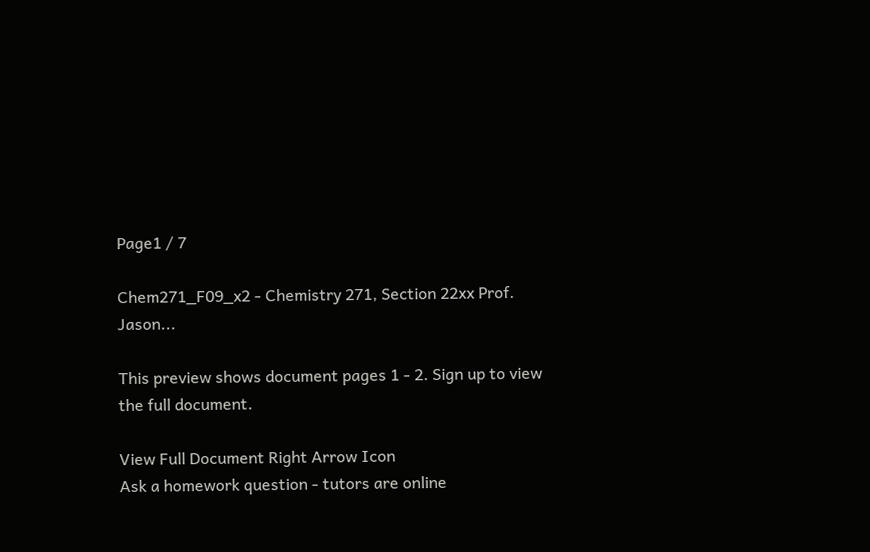Page1 / 7

Chem271_F09_x2 - Chemistry 271, Section 22xx Prof. Jason...

This preview shows document pages 1 - 2. Sign up to view the full document.

View Full Document Right Arrow Icon
Ask a homework question - tutors are online